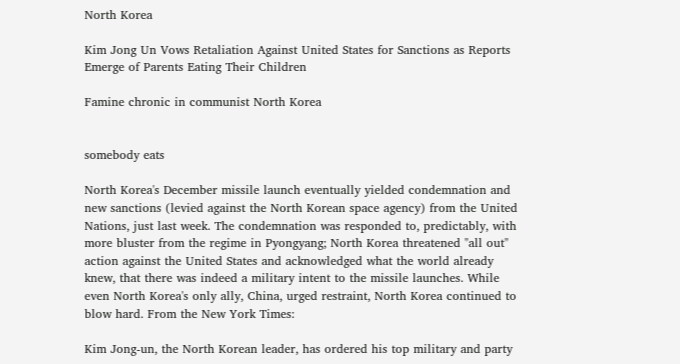North Korea

Kim Jong Un Vows Retaliation Against United States for Sanctions as Reports Emerge of Parents Eating Their Children

Famine chronic in communist North Korea


somebody eats

North Korea's December missile launch eventually yielded condemnation and new sanctions (levied against the North Korean space agency) from the United Nations, just last week. The condemnation was responded to, predictably, with more bluster from the regime in Pyongyang; North Korea threatened "all out" action against the United States and acknowledged what the world already knew, that there was indeed a military intent to the missile launches. While even North Korea's only ally, China, urged restraint, North Korea continued to blow hard. From the New York Times:

Kim Jong-un, the North Korean leader, has ordered his top military and party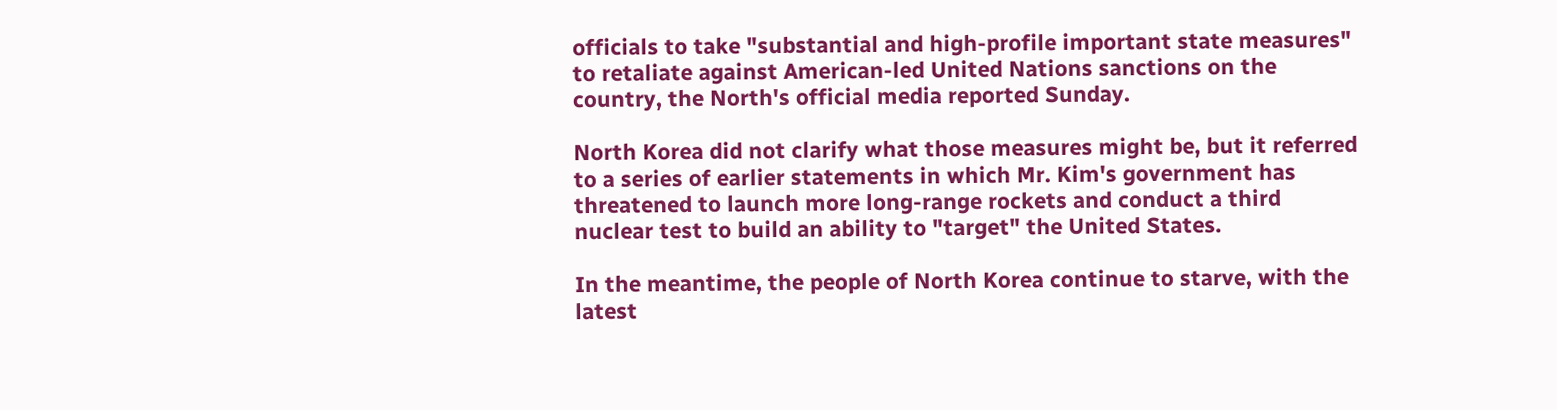officials to take "substantial and high-profile important state measures" to retaliate against American-led United Nations sanctions on the country, the North's official media reported Sunday.

North Korea did not clarify what those measures might be, but it referred to a series of earlier statements in which Mr. Kim's government has threatened to launch more long-range rockets and conduct a third nuclear test to build an ability to "target" the United States.

In the meantime, the people of North Korea continue to starve, with the latest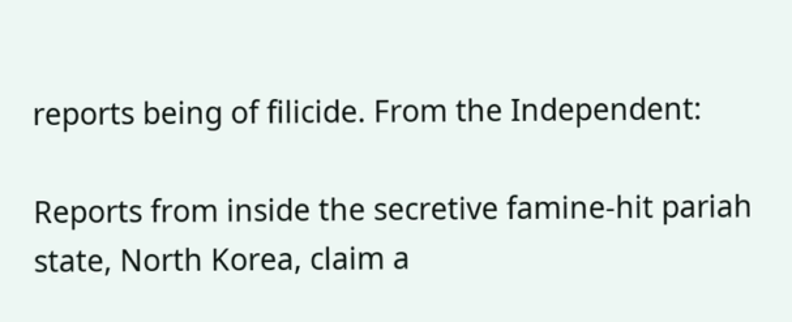reports being of filicide. From the Independent:

Reports from inside the secretive famine-hit pariah state, North Korea, claim a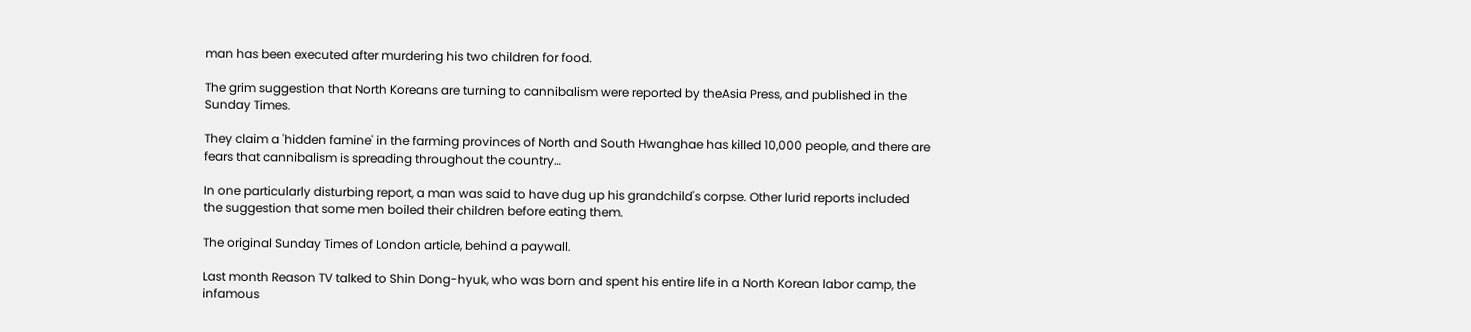man has been executed after murdering his two children for food.

The grim suggestion that North Koreans are turning to cannibalism were reported by theAsia Press, and published in the Sunday Times.

They claim a 'hidden famine' in the farming provinces of North and South Hwanghae has killed 10,000 people, and there are fears that cannibalism is spreading throughout the country…

In one particularly disturbing report, a man was said to have dug up his grandchild's corpse. Other lurid reports included the suggestion that some men boiled their children before eating them.

The original Sunday Times of London article, behind a paywall.

Last month Reason TV talked to Shin Dong-hyuk, who was born and spent his entire life in a North Korean labor camp, the infamous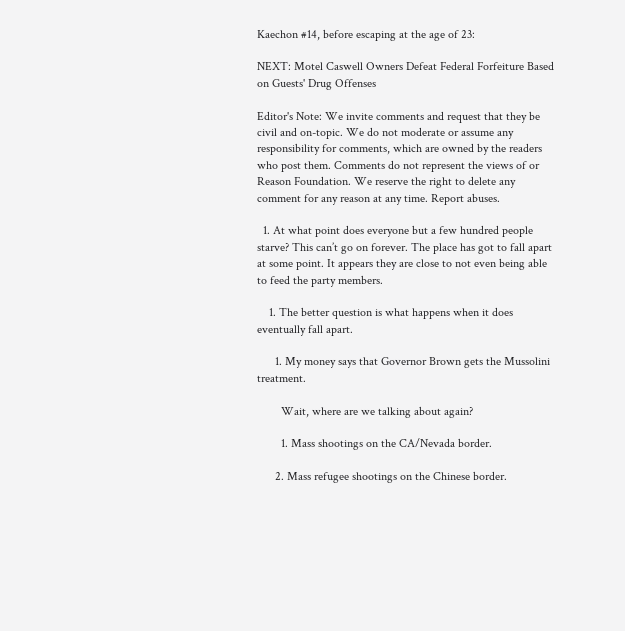Kaechon #14, before escaping at the age of 23:

NEXT: Motel Caswell Owners Defeat Federal Forfeiture Based on Guests' Drug Offenses

Editor's Note: We invite comments and request that they be civil and on-topic. We do not moderate or assume any responsibility for comments, which are owned by the readers who post them. Comments do not represent the views of or Reason Foundation. We reserve the right to delete any comment for any reason at any time. Report abuses.

  1. At what point does everyone but a few hundred people starve? This can’t go on forever. The place has got to fall apart at some point. It appears they are close to not even being able to feed the party members.

    1. The better question is what happens when it does eventually fall apart.

      1. My money says that Governor Brown gets the Mussolini treatment.

        Wait, where are we talking about again?

        1. Mass shootings on the CA/Nevada border.

      2. Mass refugee shootings on the Chinese border.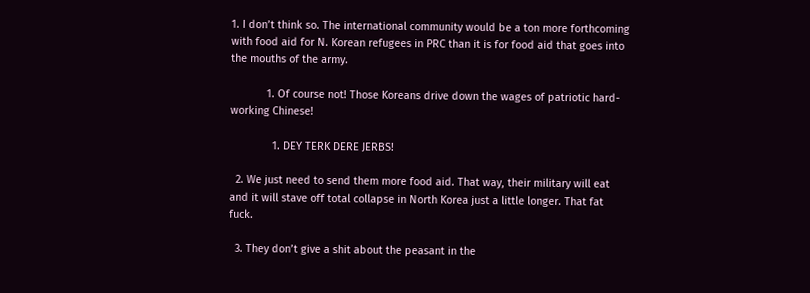1. I don’t think so. The international community would be a ton more forthcoming with food aid for N. Korean refugees in PRC than it is for food aid that goes into the mouths of the army.

            1. Of course not! Those Koreans drive down the wages of patriotic hard-working Chinese!

              1. DEY TERK DERE JERBS!

  2. We just need to send them more food aid. That way, their military will eat and it will stave off total collapse in North Korea just a little longer. That fat fuck.

  3. They don’t give a shit about the peasant in the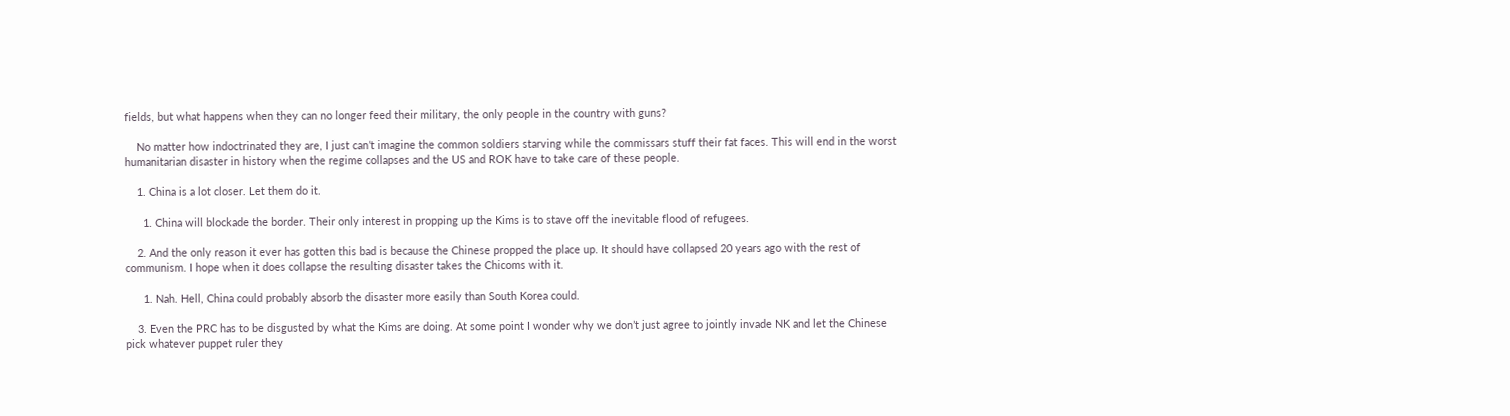fields, but what happens when they can no longer feed their military, the only people in the country with guns?

    No matter how indoctrinated they are, I just can’t imagine the common soldiers starving while the commissars stuff their fat faces. This will end in the worst humanitarian disaster in history when the regime collapses and the US and ROK have to take care of these people.

    1. China is a lot closer. Let them do it.

      1. China will blockade the border. Their only interest in propping up the Kims is to stave off the inevitable flood of refugees.

    2. And the only reason it ever has gotten this bad is because the Chinese propped the place up. It should have collapsed 20 years ago with the rest of communism. I hope when it does collapse the resulting disaster takes the Chicoms with it.

      1. Nah. Hell, China could probably absorb the disaster more easily than South Korea could.

    3. Even the PRC has to be disgusted by what the Kims are doing. At some point I wonder why we don’t just agree to jointly invade NK and let the Chinese pick whatever puppet ruler they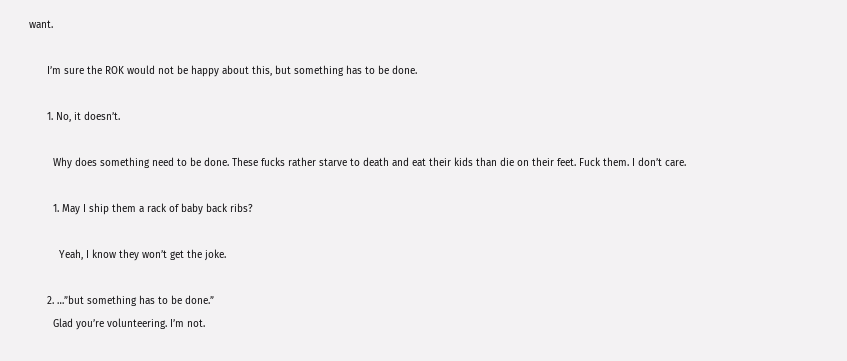want.

      I’m sure the ROK would not be happy about this, but something has to be done.

      1. No, it doesn’t.

        Why does something need to be done. These fucks rather starve to death and eat their kids than die on their feet. Fuck them. I don’t care.

        1. May I ship them a rack of baby back ribs?

          Yeah, I know they won’t get the joke.

      2. …”but something has to be done.”
        Glad you’re volunteering. I’m not.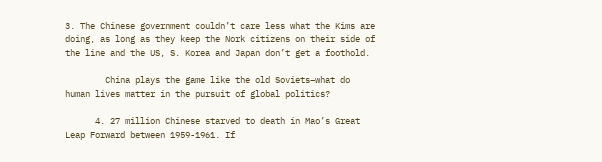3. The Chinese government couldn’t care less what the Kims are doing, as long as they keep the Nork citizens on their side of the line and the US, S. Korea and Japan don’t get a foothold.

        China plays the game like the old Soviets–what do human lives matter in the pursuit of global politics?

      4. 27 million Chinese starved to death in Mao’s Great Leap Forward between 1959-1961. If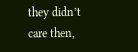they didn’t care then,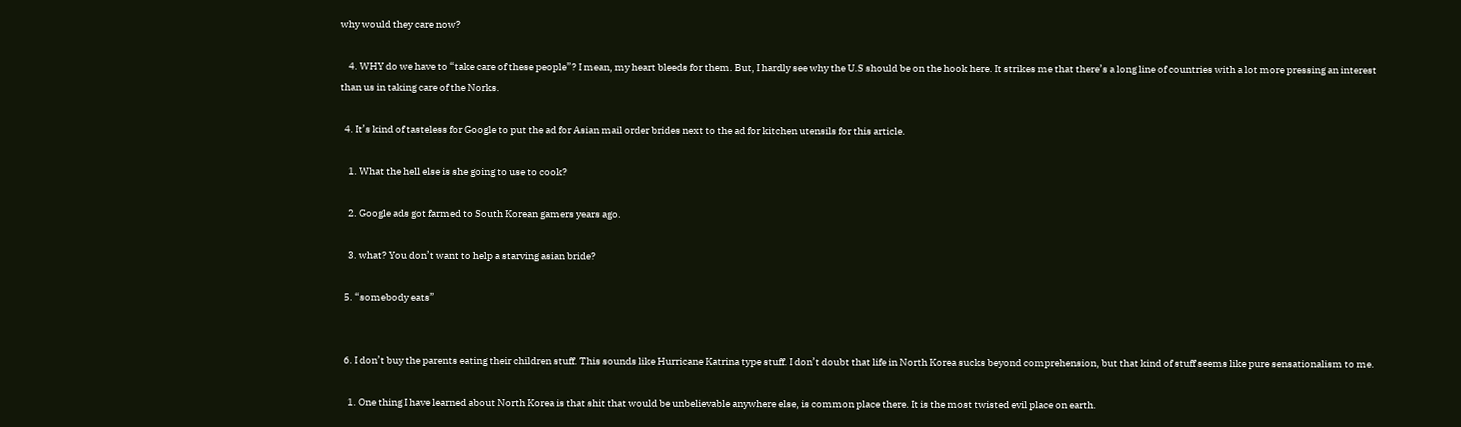why would they care now?

    4. WHY do we have to “take care of these people”? I mean, my heart bleeds for them. But, I hardly see why the U.S should be on the hook here. It strikes me that there’s a long line of countries with a lot more pressing an interest than us in taking care of the Norks.

  4. It’s kind of tasteless for Google to put the ad for Asian mail order brides next to the ad for kitchen utensils for this article.

    1. What the hell else is she going to use to cook?

    2. Google ads got farmed to South Korean gamers years ago.

    3. what? You don’t want to help a starving asian bride?

  5. “somebody eats”


  6. I don’t buy the parents eating their children stuff. This sounds like Hurricane Katrina type stuff. I don’t doubt that life in North Korea sucks beyond comprehension, but that kind of stuff seems like pure sensationalism to me.

    1. One thing I have learned about North Korea is that shit that would be unbelievable anywhere else, is common place there. It is the most twisted evil place on earth.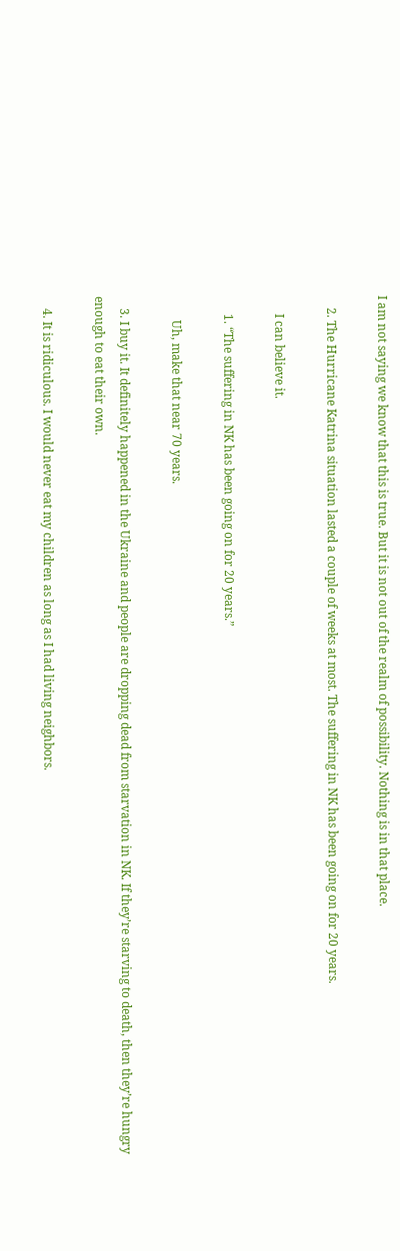I am not saying we know that this is true. But it is not out of the realm of possibility. Nothing is in that place.

    2. The Hurricane Katrina situation lasted a couple of weeks at most. The suffering in NK has been going on for 20 years.

      I can believe it.

      1. “The suffering in NK has been going on for 20 years.”

        Uh, make that near 70 years.

    3. I buy it. It definitely happened in the Ukraine and people are dropping dead from starvation in NK. If they’re starving to death, then they’re hungry enough to eat their own.

    4. It is ridiculous. I would never eat my children as long as I had living neighbors.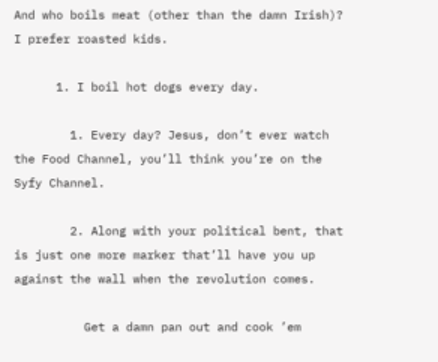And who boils meat (other than the damn Irish)? I prefer roasted kids.

      1. I boil hot dogs every day.

        1. Every day? Jesus, don’t ever watch the Food Channel, you’ll think you’re on the Syfy Channel.

        2. Along with your political bent, that is just one more marker that’ll have you up against the wall when the revolution comes.

          Get a damn pan out and cook ’em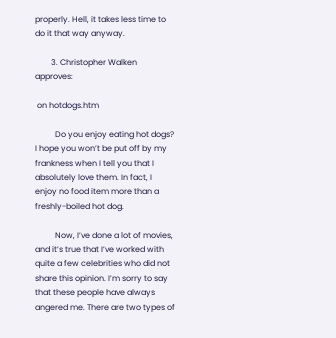properly. Hell, it takes less time to do it that way anyway.

        3. Christopher Walken approves:

 on hotdogs.htm

          Do you enjoy eating hot dogs? I hope you won’t be put off by my frankness when I tell you that I absolutely love them. In fact, I enjoy no food item more than a freshly-boiled hot dog.

          Now, I’ve done a lot of movies, and it’s true that I’ve worked with quite a few celebrities who did not share this opinion. I’m sorry to say that these people have always angered me. There are two types of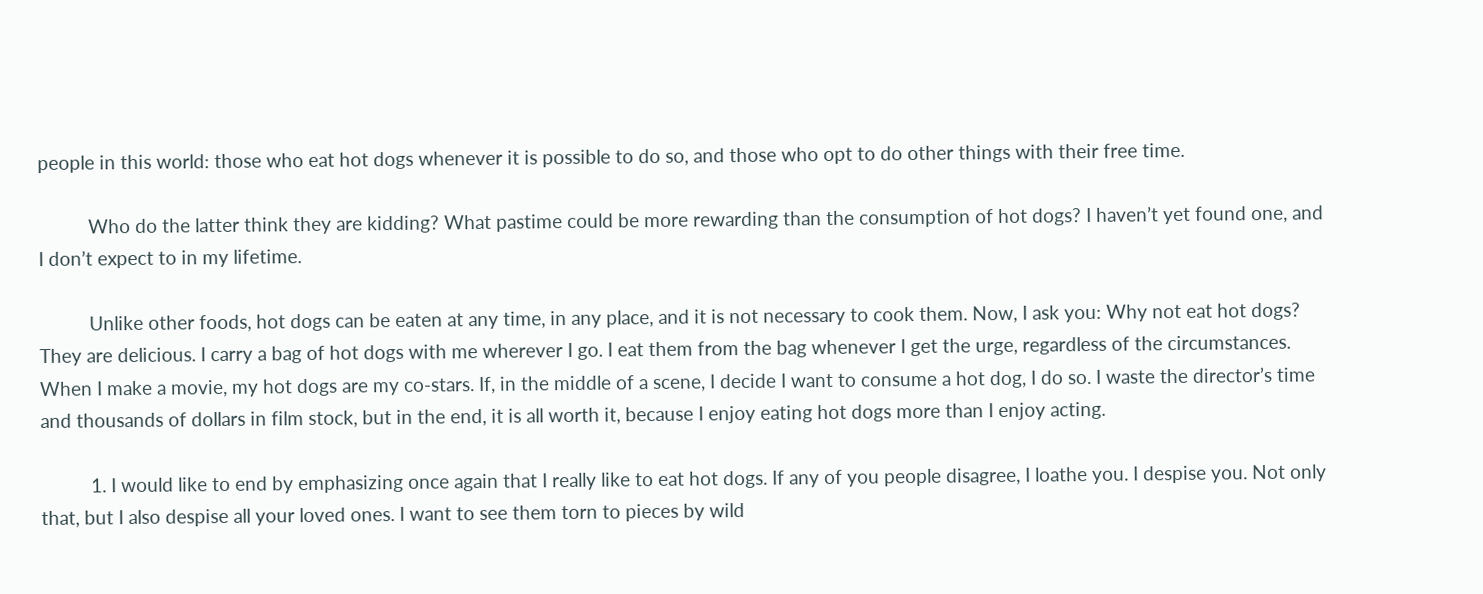people in this world: those who eat hot dogs whenever it is possible to do so, and those who opt to do other things with their free time.

          Who do the latter think they are kidding? What pastime could be more rewarding than the consumption of hot dogs? I haven’t yet found one, and I don’t expect to in my lifetime.

          Unlike other foods, hot dogs can be eaten at any time, in any place, and it is not necessary to cook them. Now, I ask you: Why not eat hot dogs? They are delicious. I carry a bag of hot dogs with me wherever I go. I eat them from the bag whenever I get the urge, regardless of the circumstances. When I make a movie, my hot dogs are my co-stars. If, in the middle of a scene, I decide I want to consume a hot dog, I do so. I waste the director’s time and thousands of dollars in film stock, but in the end, it is all worth it, because I enjoy eating hot dogs more than I enjoy acting.

          1. I would like to end by emphasizing once again that I really like to eat hot dogs. If any of you people disagree, I loathe you. I despise you. Not only that, but I also despise all your loved ones. I want to see them torn to pieces by wild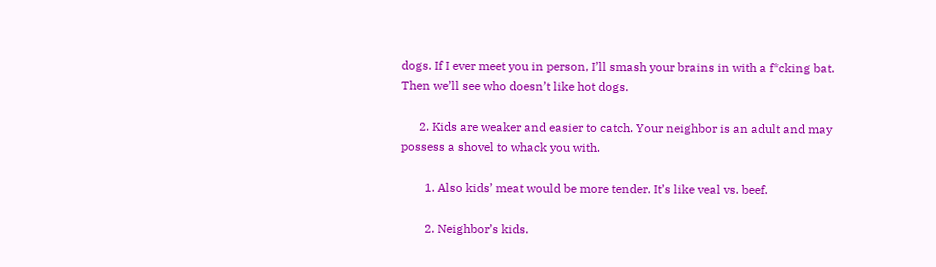dogs. If I ever meet you in person, I’ll smash your brains in with a f*cking bat. Then we’ll see who doesn’t like hot dogs.

      2. Kids are weaker and easier to catch. Your neighbor is an adult and may possess a shovel to whack you with.

        1. Also kids’ meat would be more tender. It’s like veal vs. beef.

        2. Neighbor’s kids.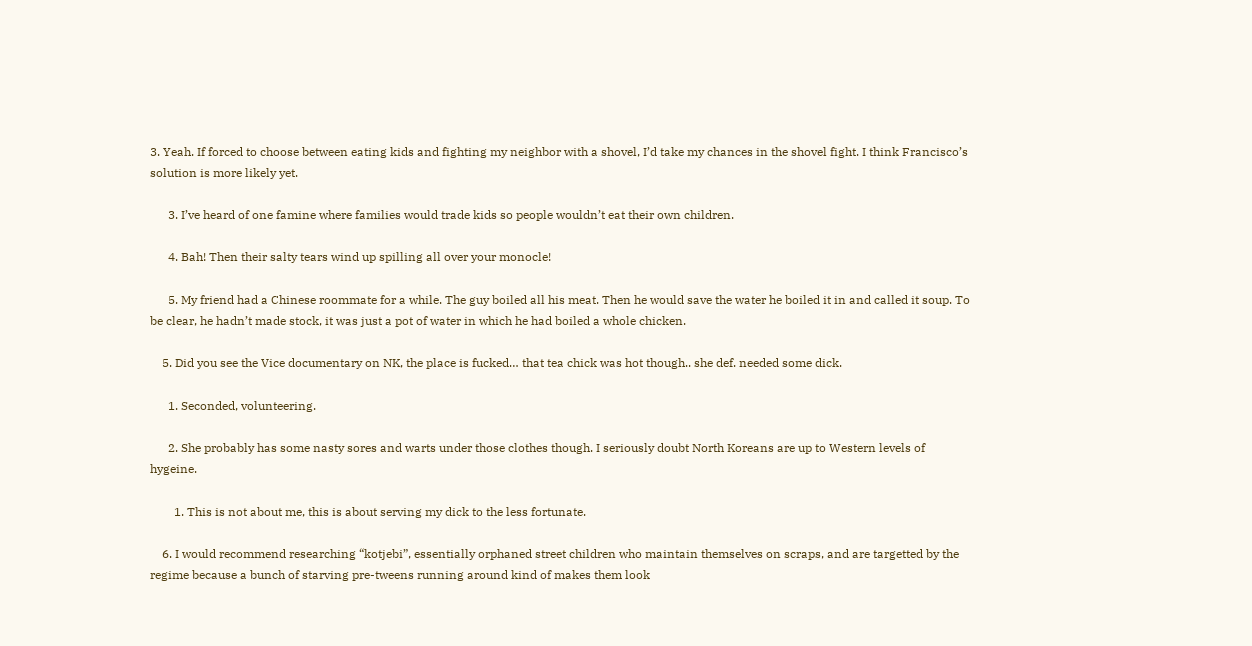3. Yeah. If forced to choose between eating kids and fighting my neighbor with a shovel, I’d take my chances in the shovel fight. I think Francisco’s solution is more likely yet.

      3. I’ve heard of one famine where families would trade kids so people wouldn’t eat their own children.

      4. Bah! Then their salty tears wind up spilling all over your monocle!

      5. My friend had a Chinese roommate for a while. The guy boiled all his meat. Then he would save the water he boiled it in and called it soup. To be clear, he hadn’t made stock, it was just a pot of water in which he had boiled a whole chicken.

    5. Did you see the Vice documentary on NK, the place is fucked… that tea chick was hot though.. she def. needed some dick.

      1. Seconded, volunteering.

      2. She probably has some nasty sores and warts under those clothes though. I seriously doubt North Koreans are up to Western levels of hygeine.

        1. This is not about me, this is about serving my dick to the less fortunate.

    6. I would recommend researching “kotjebi”, essentially orphaned street children who maintain themselves on scraps, and are targetted by the regime because a bunch of starving pre-tweens running around kind of makes them look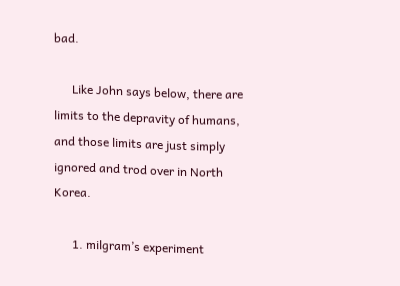bad.

      Like John says below, there are limits to the depravity of humans, and those limits are just simply ignored and trod over in North Korea.

      1. milgram’s experiment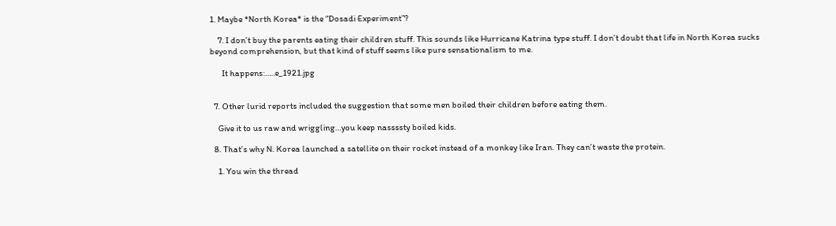1. Maybe *North Korea* is the “Dosadi Experiment”?

    7. I don’t buy the parents eating their children stuff. This sounds like Hurricane Katrina type stuff. I don’t doubt that life in North Korea sucks beyond comprehension, but that kind of stuff seems like pure sensationalism to me.

      It happens:…..e_1921.jpg


  7. Other lurid reports included the suggestion that some men boiled their children before eating them.

    Give it to us raw and wriggling…you keep nassssty boiled kids.

  8. That’s why N. Korea launched a satellite on their rocket instead of a monkey like Iran. They can’t waste the protein.

    1. You win the thread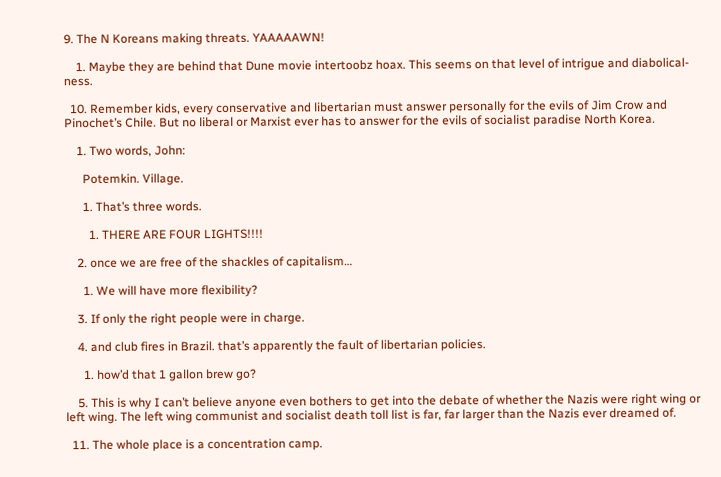9. The N Koreans making threats. YAAAAAWN!

    1. Maybe they are behind that Dune movie intertoobz hoax. This seems on that level of intrigue and diabolical-ness.

  10. Remember kids, every conservative and libertarian must answer personally for the evils of Jim Crow and Pinochet’s Chile. But no liberal or Marxist ever has to answer for the evils of socialist paradise North Korea.

    1. Two words, John:

      Potemkin. Village.

      1. That’s three words.

        1. THERE ARE FOUR LIGHTS!!!!

    2. once we are free of the shackles of capitalism…

      1. We will have more flexibility?

    3. If only the right people were in charge.

    4. and club fires in Brazil. that’s apparently the fault of libertarian policies.

      1. how’d that 1 gallon brew go?

    5. This is why I can’t believe anyone even bothers to get into the debate of whether the Nazis were right wing or left wing. The left wing communist and socialist death toll list is far, far larger than the Nazis ever dreamed of.

  11. The whole place is a concentration camp.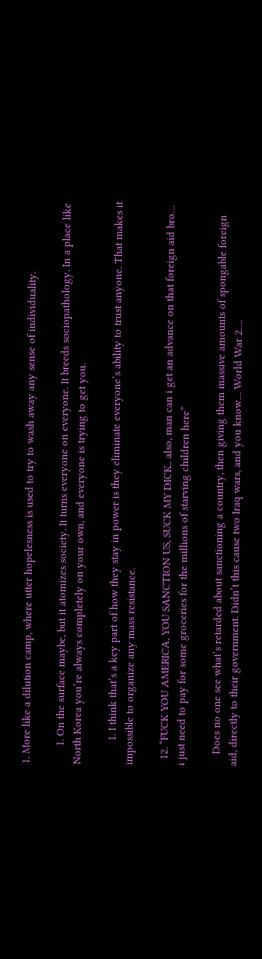1. More like a dilution camp, where utter hopelesness is used to try to wash away any sense of individuality.

      1. On the surface maybe, but it atomizes society. It turns everyone on everyone. It breeds sociopathology. In a place like North Korea you’re always completely on your own, and everyone is trying to get you.

        1. I think that’s a key part of how they stay in power is they eliminate everyone’s ability to trust anyone. That makes it impossible to organize any mass resistance.

  12. “FUCK YOU AMERICA, YOU SANCTION US, SUCK MY DICK.. also, man can i get an advance on that foreign aid bro… i just need to pay for some groceries for the millions of starving children here”

    Does no one see what’s retarded about sanctioning a country, then giving them massive amounts of spongable foreign aid, directly to their government. Didn’t this cause two Iraq wars, and you know… World War 2….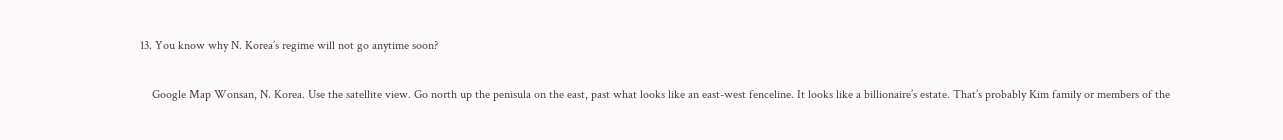13. You know why N. Korea’s regime will not go anytime soon?

    Google Map Wonsan, N. Korea. Use the satellite view. Go north up the penisula on the east, past what looks like an east-west fenceline. It looks like a billionaire’s estate. That’s probably Kim family or members of the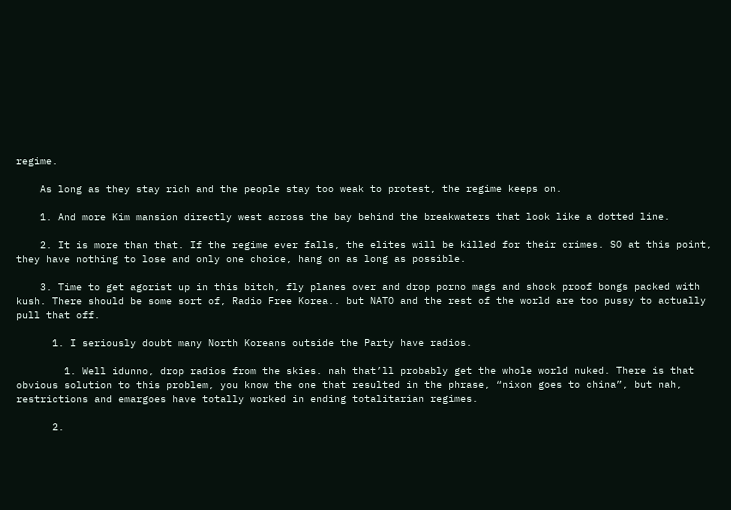regime.

    As long as they stay rich and the people stay too weak to protest, the regime keeps on.

    1. And more Kim mansion directly west across the bay behind the breakwaters that look like a dotted line.

    2. It is more than that. If the regime ever falls, the elites will be killed for their crimes. SO at this point, they have nothing to lose and only one choice, hang on as long as possible.

    3. Time to get agorist up in this bitch, fly planes over and drop porno mags and shock proof bongs packed with kush. There should be some sort of, Radio Free Korea.. but NATO and the rest of the world are too pussy to actually pull that off.

      1. I seriously doubt many North Koreans outside the Party have radios.

        1. Well idunno, drop radios from the skies. nah that’ll probably get the whole world nuked. There is that obvious solution to this problem, you know the one that resulted in the phrase, “nixon goes to china”, but nah, restrictions and emargoes have totally worked in ending totalitarian regimes.

      2.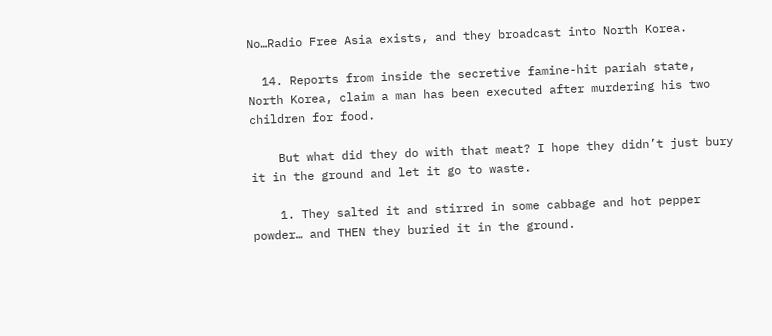No…Radio Free Asia exists, and they broadcast into North Korea.

  14. Reports from inside the secretive famine-hit pariah state, North Korea, claim a man has been executed after murdering his two children for food.

    But what did they do with that meat? I hope they didn’t just bury it in the ground and let it go to waste.

    1. They salted it and stirred in some cabbage and hot pepper powder… and THEN they buried it in the ground.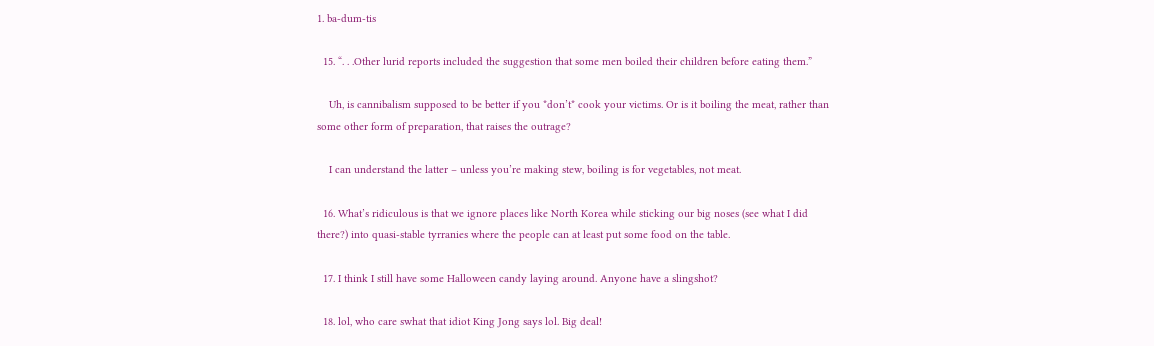1. ba-dum-tis

  15. “. . .Other lurid reports included the suggestion that some men boiled their children before eating them.”

    Uh, is cannibalism supposed to be better if you *don’t* cook your victims. Or is it boiling the meat, rather than some other form of preparation, that raises the outrage?

    I can understand the latter – unless you’re making stew, boiling is for vegetables, not meat.

  16. What’s ridiculous is that we ignore places like North Korea while sticking our big noses (see what I did there?) into quasi-stable tyrranies where the people can at least put some food on the table.

  17. I think I still have some Halloween candy laying around. Anyone have a slingshot?

  18. lol, who care swhat that idiot King Jong says lol. Big deal!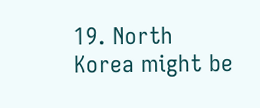19. North Korea might be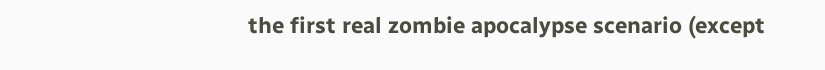the first real zombie apocalypse scenario (except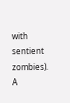with sentient zombies). A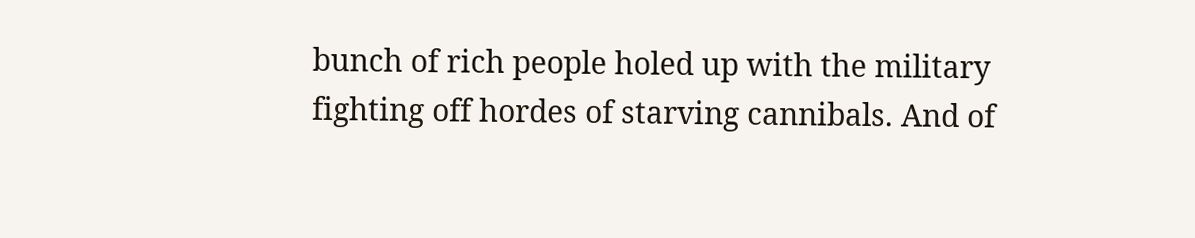bunch of rich people holed up with the military fighting off hordes of starving cannibals. And of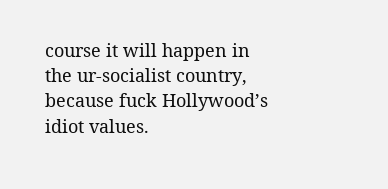course it will happen in the ur-socialist country, because fuck Hollywood’s idiot values.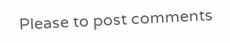Please to post comments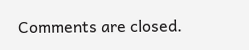Comments are closed.